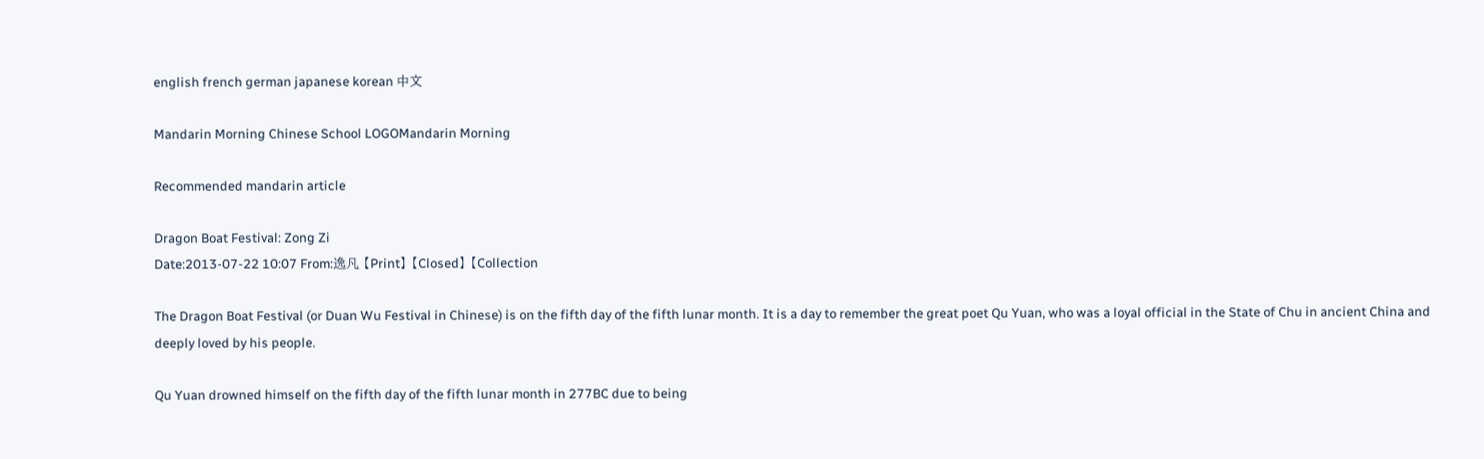english french german japanese korean 中文

Mandarin Morning Chinese School LOGOMandarin Morning

Recommended mandarin article

Dragon Boat Festival: Zong Zi
Date:2013-07-22 10:07 From:逸凡 【Print】 【Closed】 【Collection

The Dragon Boat Festival (or Duan Wu Festival in Chinese) is on the fifth day of the fifth lunar month. It is a day to remember the great poet Qu Yuan, who was a loyal official in the State of Chu in ancient China and deeply loved by his people.

Qu Yuan drowned himself on the fifth day of the fifth lunar month in 277BC due to being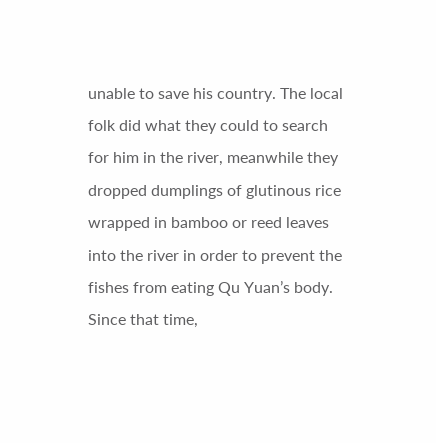unable to save his country. The local folk did what they could to search for him in the river, meanwhile they dropped dumplings of glutinous rice wrapped in bamboo or reed leaves into the river in order to prevent the fishes from eating Qu Yuan’s body. Since that time,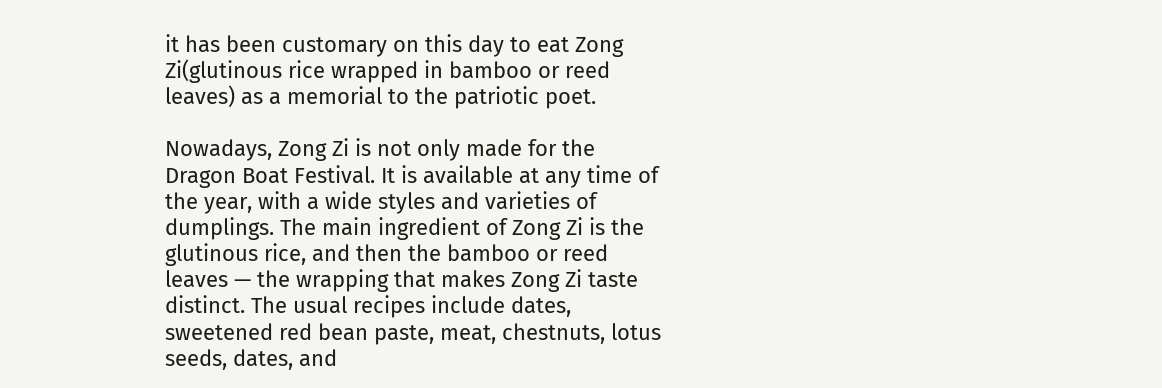it has been customary on this day to eat Zong Zi(glutinous rice wrapped in bamboo or reed leaves) as a memorial to the patriotic poet.

Nowadays, Zong Zi is not only made for the Dragon Boat Festival. It is available at any time of    the year, with a wide styles and varieties of dumplings. The main ingredient of Zong Zi is the glutinous rice, and then the bamboo or reed leaves — the wrapping that makes Zong Zi taste distinct. The usual recipes include dates, sweetened red bean paste, meat, chestnuts, lotus seeds, dates, and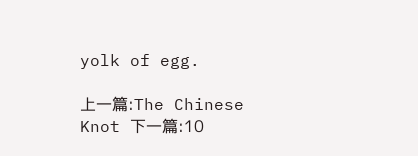yolk of egg.

上一篇:The Chinese Knot 下一篇:10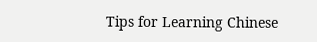Tips for Learning Chinese